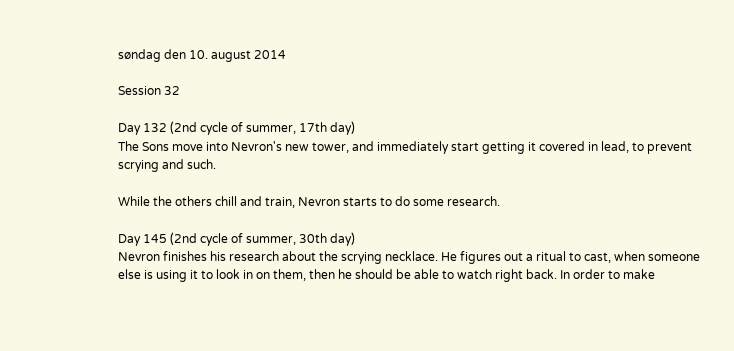søndag den 10. august 2014

Session 32

Day 132 (2nd cycle of summer, 17th day)
The Sons move into Nevron's new tower, and immediately start getting it covered in lead, to prevent scrying and such.

While the others chill and train, Nevron starts to do some research.

Day 145 (2nd cycle of summer, 30th day)
Nevron finishes his research about the scrying necklace. He figures out a ritual to cast, when someone else is using it to look in on them, then he should be able to watch right back. In order to make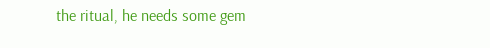the ritual, he needs some gem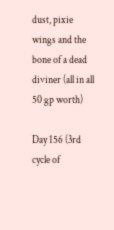dust, pixie wings and the bone of a dead diviner (all in all 50 gp worth)

Day 156 (3rd cycle of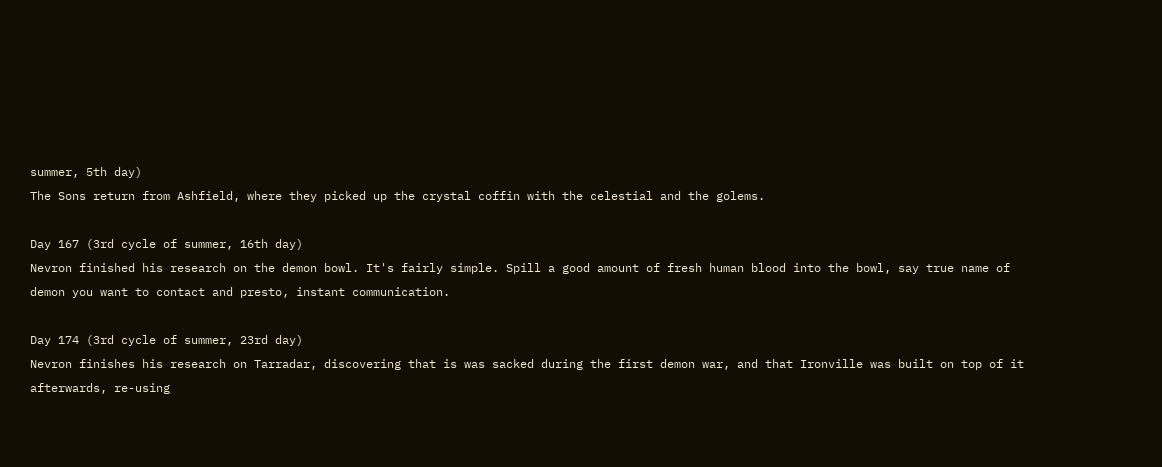summer, 5th day)
The Sons return from Ashfield, where they picked up the crystal coffin with the celestial and the golems.

Day 167 (3rd cycle of summer, 16th day)
Nevron finished his research on the demon bowl. It's fairly simple. Spill a good amount of fresh human blood into the bowl, say true name of demon you want to contact and presto, instant communication.

Day 174 (3rd cycle of summer, 23rd day)
Nevron finishes his research on Tarradar, discovering that is was sacked during the first demon war, and that Ironville was built on top of it afterwards, re-using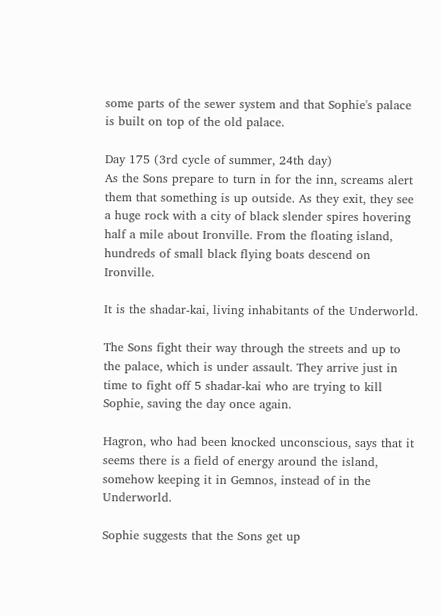some parts of the sewer system and that Sophie's palace is built on top of the old palace.

Day 175 (3rd cycle of summer, 24th day)
As the Sons prepare to turn in for the inn, screams alert them that something is up outside. As they exit, they see a huge rock with a city of black slender spires hovering half a mile about Ironville. From the floating island, hundreds of small black flying boats descend on Ironville.

It is the shadar-kai, living inhabitants of the Underworld.

The Sons fight their way through the streets and up to the palace, which is under assault. They arrive just in time to fight off 5 shadar-kai who are trying to kill Sophie, saving the day once again.

Hagron, who had been knocked unconscious, says that it seems there is a field of energy around the island, somehow keeping it in Gemnos, instead of in the Underworld.

Sophie suggests that the Sons get up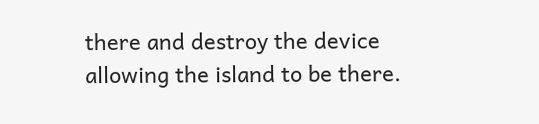there and destroy the device allowing the island to be there.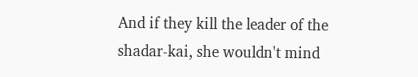And if they kill the leader of the shadar-kai, she wouldn't mind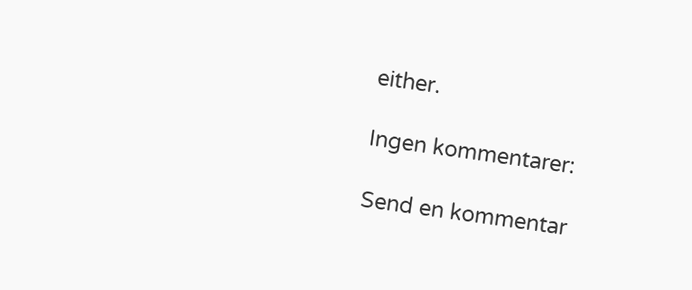either.

Ingen kommentarer:

Send en kommentar